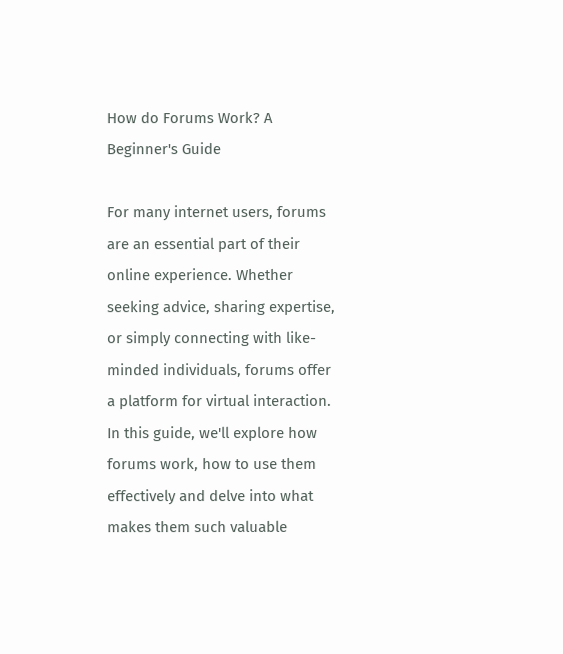How do Forums Work? A Beginner's Guide

For many internet users, forums are an essential part of their online experience. Whether seeking advice, sharing expertise, or simply connecting with like-minded individuals, forums offer a platform for virtual interaction. In this guide, we'll explore how forums work, how to use them effectively and delve into what makes them such valuable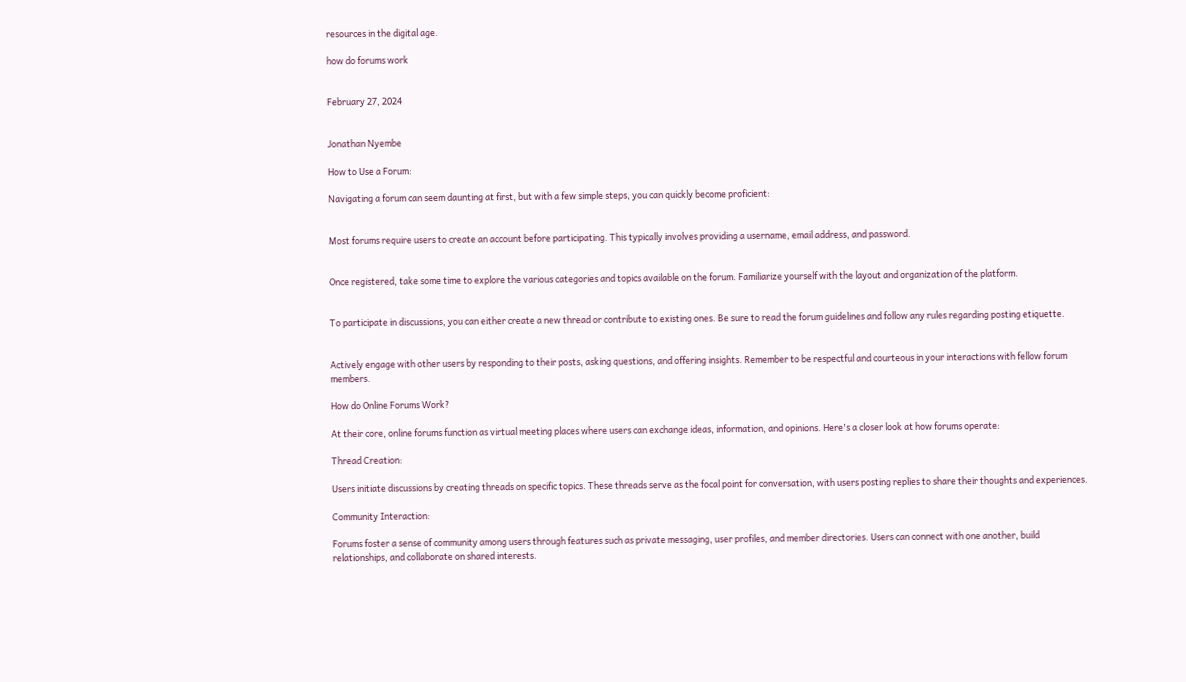resources in the digital age.

how do forums work


February 27, 2024


Jonathan Nyembe

How to Use a Forum:

Navigating a forum can seem daunting at first, but with a few simple steps, you can quickly become proficient:


Most forums require users to create an account before participating. This typically involves providing a username, email address, and password.


Once registered, take some time to explore the various categories and topics available on the forum. Familiarize yourself with the layout and organization of the platform.


To participate in discussions, you can either create a new thread or contribute to existing ones. Be sure to read the forum guidelines and follow any rules regarding posting etiquette.


Actively engage with other users by responding to their posts, asking questions, and offering insights. Remember to be respectful and courteous in your interactions with fellow forum members.

How do Online Forums Work?

At their core, online forums function as virtual meeting places where users can exchange ideas, information, and opinions. Here's a closer look at how forums operate:

Thread Creation:

Users initiate discussions by creating threads on specific topics. These threads serve as the focal point for conversation, with users posting replies to share their thoughts and experiences.

Community Interaction:

Forums foster a sense of community among users through features such as private messaging, user profiles, and member directories. Users can connect with one another, build relationships, and collaborate on shared interests.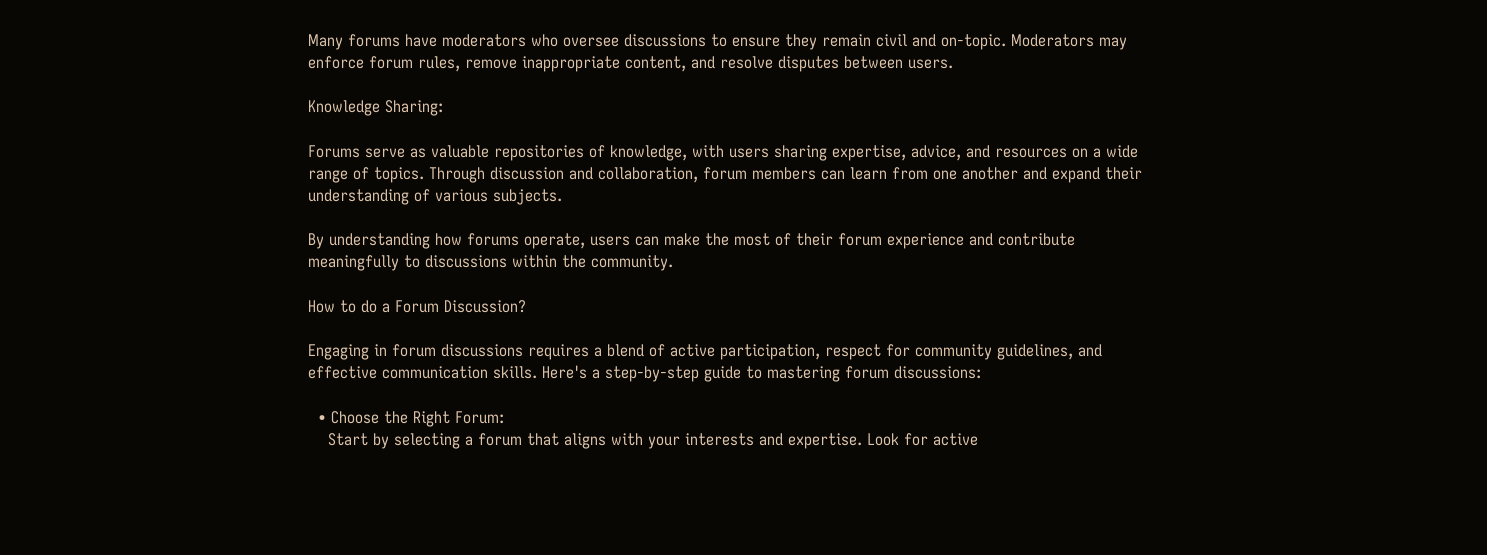Many forums have moderators who oversee discussions to ensure they remain civil and on-topic. Moderators may enforce forum rules, remove inappropriate content, and resolve disputes between users.

Knowledge Sharing:

Forums serve as valuable repositories of knowledge, with users sharing expertise, advice, and resources on a wide range of topics. Through discussion and collaboration, forum members can learn from one another and expand their understanding of various subjects.

By understanding how forums operate, users can make the most of their forum experience and contribute meaningfully to discussions within the community.

How to do a Forum Discussion?

Engaging in forum discussions requires a blend of active participation, respect for community guidelines, and effective communication skills. Here's a step-by-step guide to mastering forum discussions:

  • Choose the Right Forum:
    Start by selecting a forum that aligns with your interests and expertise. Look for active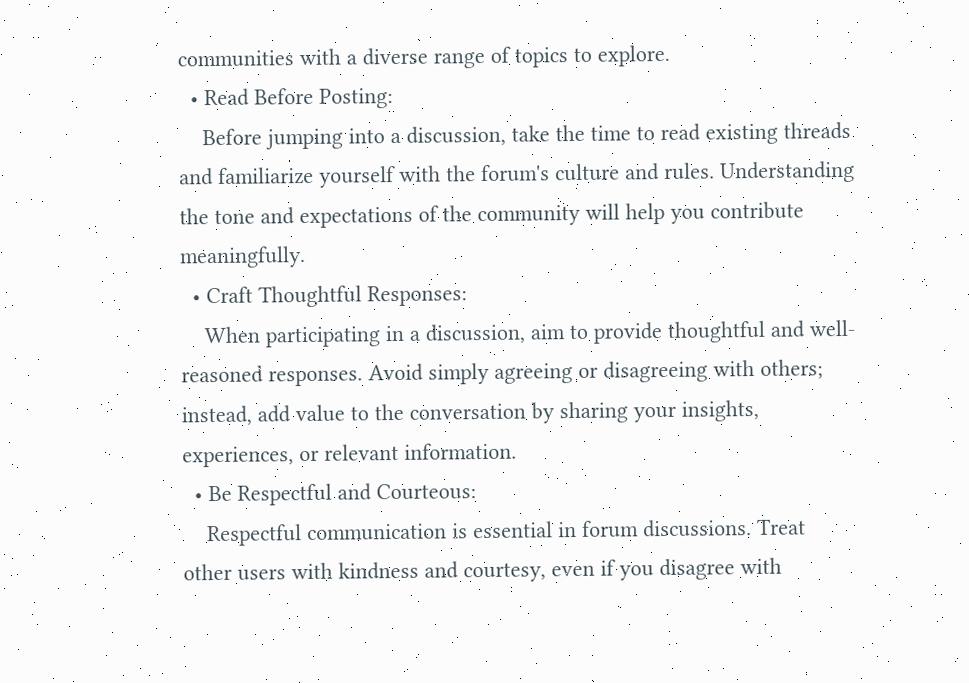communities with a diverse range of topics to explore.
  • Read Before Posting:
    Before jumping into a discussion, take the time to read existing threads and familiarize yourself with the forum's culture and rules. Understanding the tone and expectations of the community will help you contribute meaningfully.
  • Craft Thoughtful Responses:
    When participating in a discussion, aim to provide thoughtful and well-reasoned responses. Avoid simply agreeing or disagreeing with others; instead, add value to the conversation by sharing your insights, experiences, or relevant information.
  • Be Respectful and Courteous:
    Respectful communication is essential in forum discussions. Treat other users with kindness and courtesy, even if you disagree with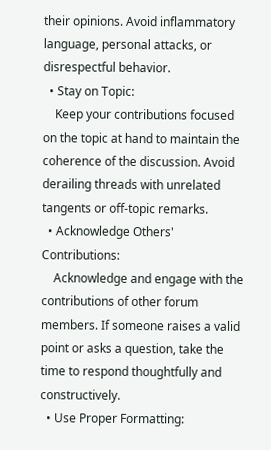their opinions. Avoid inflammatory language, personal attacks, or disrespectful behavior.
  • Stay on Topic:
    Keep your contributions focused on the topic at hand to maintain the coherence of the discussion. Avoid derailing threads with unrelated tangents or off-topic remarks.
  • Acknowledge Others' Contributions:
    Acknowledge and engage with the contributions of other forum members. If someone raises a valid point or asks a question, take the time to respond thoughtfully and constructively.
  • Use Proper Formatting: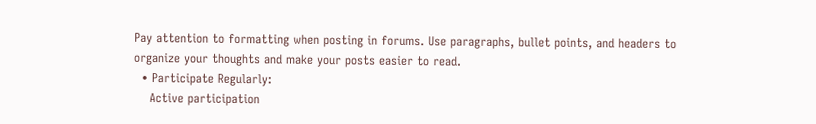Pay attention to formatting when posting in forums. Use paragraphs, bullet points, and headers to organize your thoughts and make your posts easier to read.
  • Participate Regularly:
    Active participation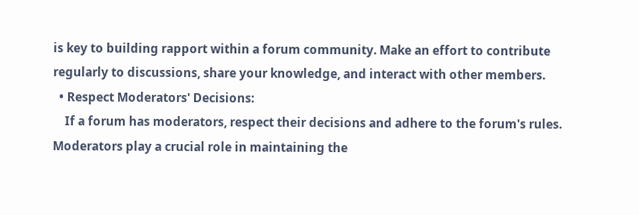is key to building rapport within a forum community. Make an effort to contribute regularly to discussions, share your knowledge, and interact with other members.
  • Respect Moderators' Decisions:
    If a forum has moderators, respect their decisions and adhere to the forum's rules. Moderators play a crucial role in maintaining the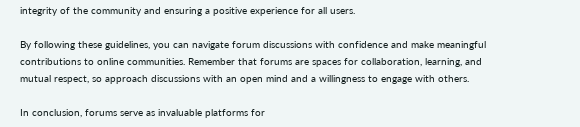integrity of the community and ensuring a positive experience for all users.

By following these guidelines, you can navigate forum discussions with confidence and make meaningful contributions to online communities. Remember that forums are spaces for collaboration, learning, and mutual respect, so approach discussions with an open mind and a willingness to engage with others.

In conclusion, forums serve as invaluable platforms for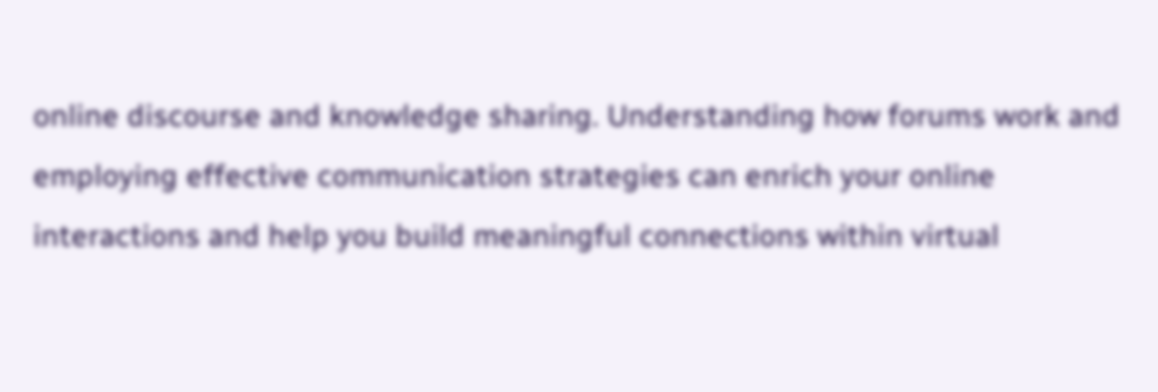online discourse and knowledge sharing. Understanding how forums work and employing effective communication strategies can enrich your online interactions and help you build meaningful connections within virtual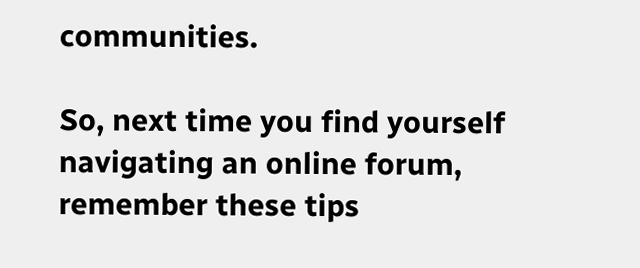communities.

So, next time you find yourself navigating an online forum, remember these tips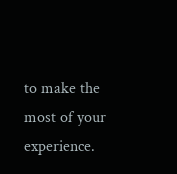to make the most of your experience.